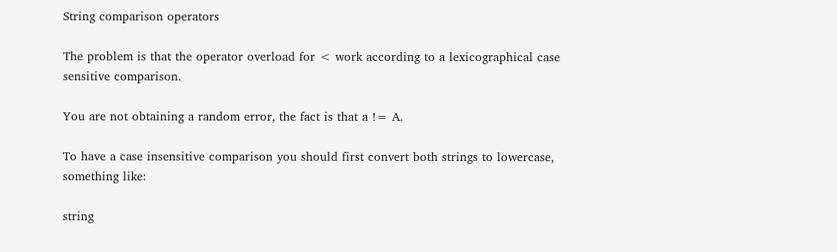String comparison operators

The problem is that the operator overload for < work according to a lexicographical case sensitive comparison.

You are not obtaining a random error, the fact is that a != A.

To have a case insensitive comparison you should first convert both strings to lowercase, something like:

string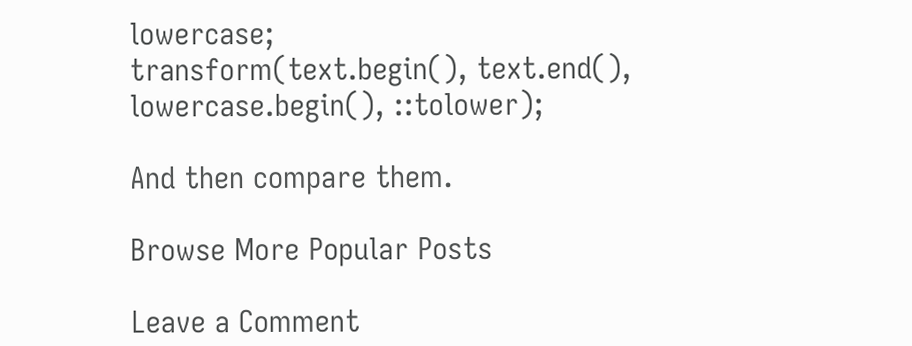lowercase;
transform(text.begin(), text.end(), lowercase.begin(), ::tolower);

And then compare them.

Browse More Popular Posts

Leave a Comment